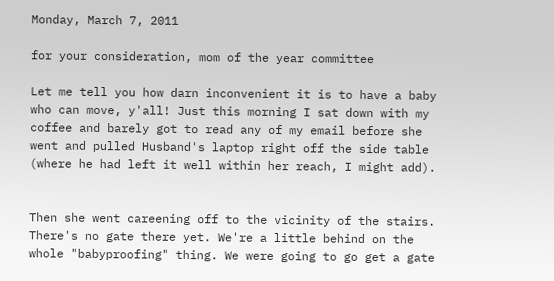Monday, March 7, 2011

for your consideration, mom of the year committee

Let me tell you how darn inconvenient it is to have a baby who can move, y'all! Just this morning I sat down with my coffee and barely got to read any of my email before she went and pulled Husband's laptop right off the side table (where he had left it well within her reach, I might add).


Then she went careening off to the vicinity of the stairs. There's no gate there yet. We're a little behind on the whole "babyproofing" thing. We were going to go get a gate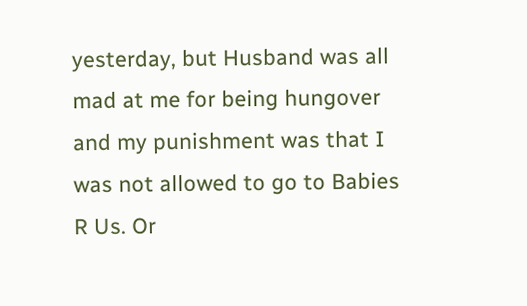yesterday, but Husband was all mad at me for being hungover and my punishment was that I was not allowed to go to Babies R Us. Or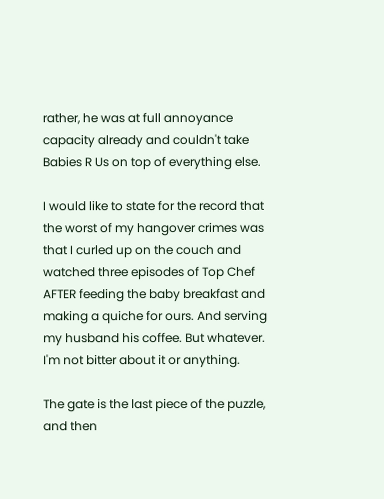rather, he was at full annoyance capacity already and couldn't take Babies R Us on top of everything else.

I would like to state for the record that the worst of my hangover crimes was that I curled up on the couch and watched three episodes of Top Chef AFTER feeding the baby breakfast and making a quiche for ours. And serving my husband his coffee. But whatever. I'm not bitter about it or anything.

The gate is the last piece of the puzzle, and then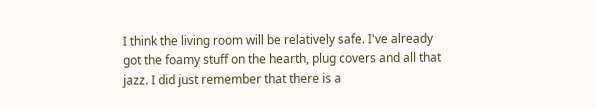I think the living room will be relatively safe. I've already got the foamy stuff on the hearth, plug covers and all that jazz. I did just remember that there is a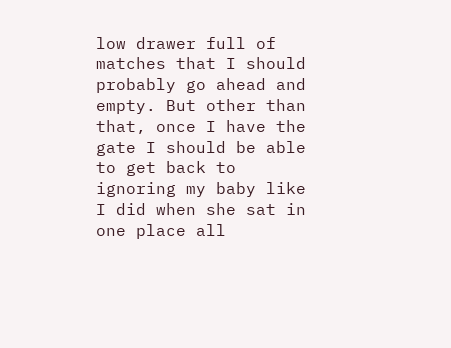low drawer full of matches that I should probably go ahead and empty. But other than that, once I have the gate I should be able to get back to ignoring my baby like I did when she sat in one place all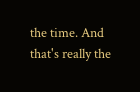the time. And that's really the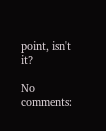point, isn't it?

No comments: